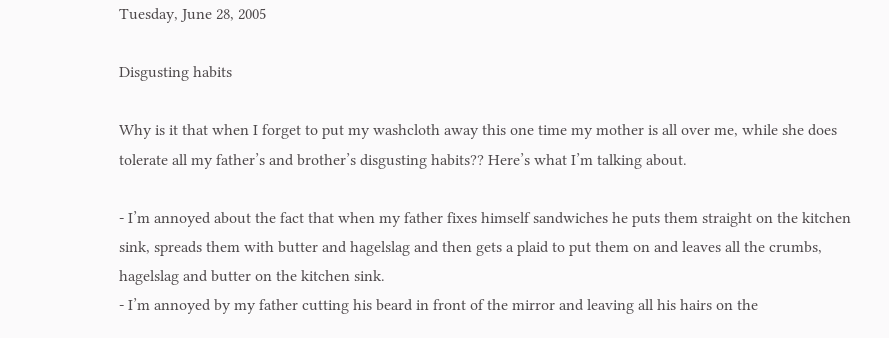Tuesday, June 28, 2005

Disgusting habits

Why is it that when I forget to put my washcloth away this one time my mother is all over me, while she does tolerate all my father’s and brother’s disgusting habits?? Here’s what I’m talking about.

- I’m annoyed about the fact that when my father fixes himself sandwiches he puts them straight on the kitchen sink, spreads them with butter and hagelslag and then gets a plaid to put them on and leaves all the crumbs, hagelslag and butter on the kitchen sink.
- I’m annoyed by my father cutting his beard in front of the mirror and leaving all his hairs on the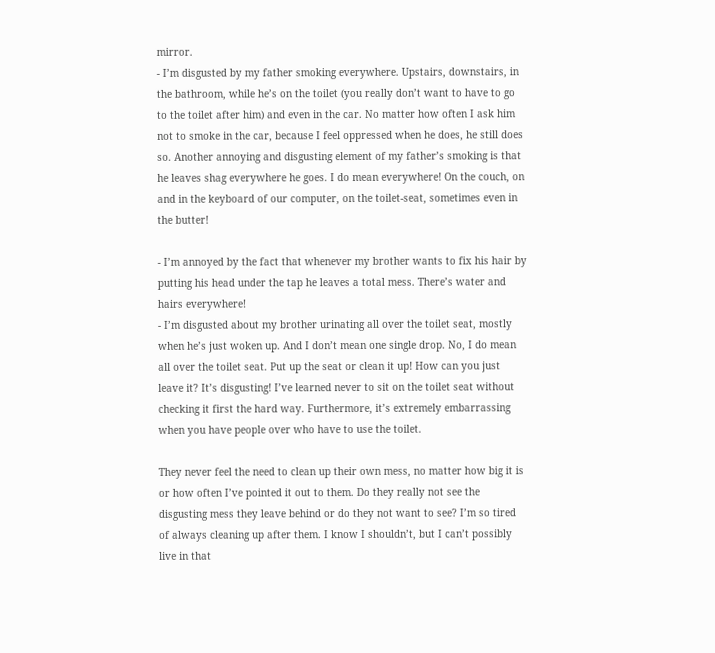mirror.
- I’m disgusted by my father smoking everywhere. Upstairs, downstairs, in the bathroom, while he’s on the toilet (you really don’t want to have to go to the toilet after him) and even in the car. No matter how often I ask him not to smoke in the car, because I feel oppressed when he does, he still does so. Another annoying and disgusting element of my father’s smoking is that he leaves shag everywhere he goes. I do mean everywhere! On the couch, on and in the keyboard of our computer, on the toilet-seat, sometimes even in the butter!

- I’m annoyed by the fact that whenever my brother wants to fix his hair by putting his head under the tap he leaves a total mess. There’s water and hairs everywhere!
- I’m disgusted about my brother urinating all over the toilet seat, mostly when he’s just woken up. And I don’t mean one single drop. No, I do mean all over the toilet seat. Put up the seat or clean it up! How can you just leave it? It’s disgusting! I’ve learned never to sit on the toilet seat without checking it first the hard way. Furthermore, it’s extremely embarrassing when you have people over who have to use the toilet.

They never feel the need to clean up their own mess, no matter how big it is or how often I’ve pointed it out to them. Do they really not see the disgusting mess they leave behind or do they not want to see? I’m so tired of always cleaning up after them. I know I shouldn’t, but I can’t possibly live in that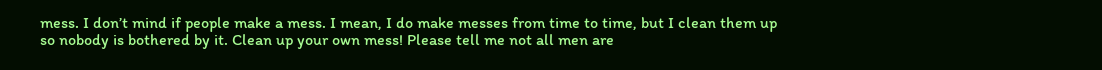mess. I don’t mind if people make a mess. I mean, I do make messes from time to time, but I clean them up so nobody is bothered by it. Clean up your own mess! Please tell me not all men are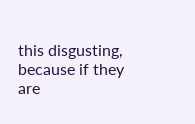this disgusting, because if they are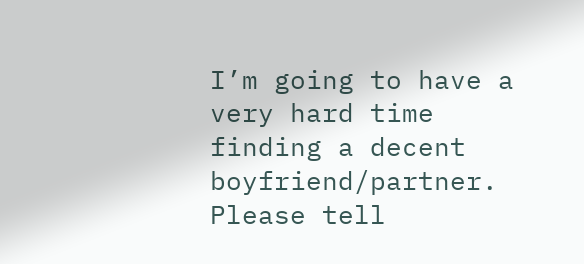I’m going to have a very hard time finding a decent boyfriend/partner. Please tell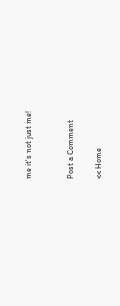me it's not just me!


Post a Comment

<< Home